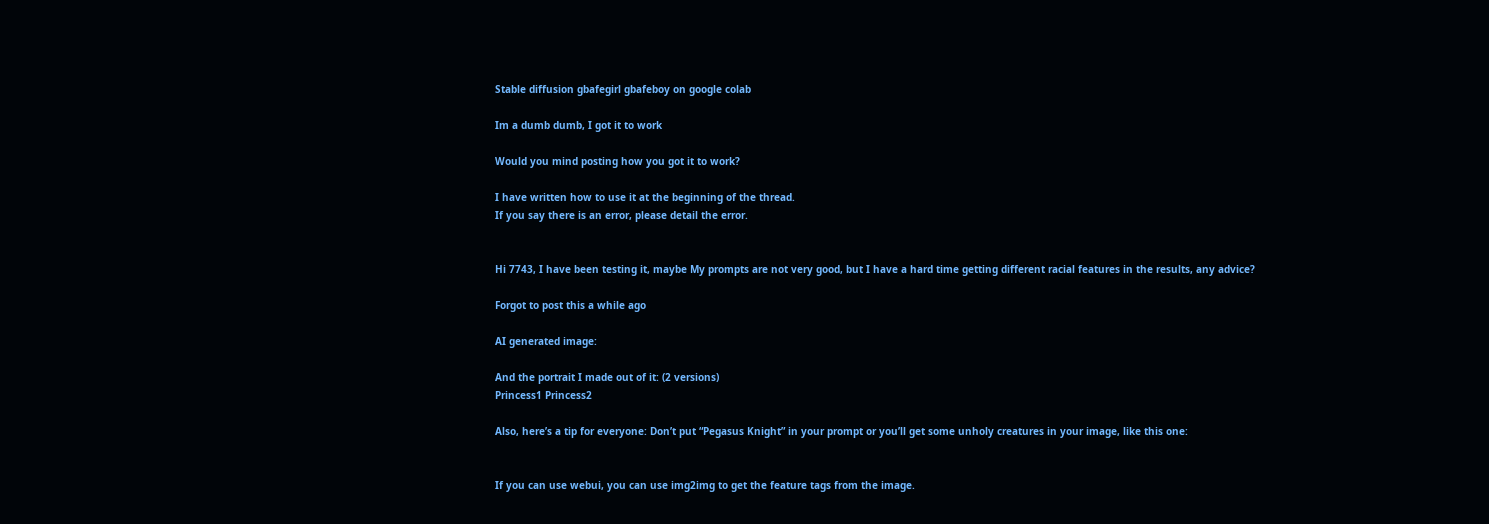Stable diffusion gbafegirl gbafeboy on google colab

Im a dumb dumb, I got it to work

Would you mind posting how you got it to work?

I have written how to use it at the beginning of the thread.
If you say there is an error, please detail the error.


Hi 7743, I have been testing it, maybe My prompts are not very good, but I have a hard time getting different racial features in the results, any advice?

Forgot to post this a while ago

AI generated image:

And the portrait I made out of it: (2 versions)
Princess1 Princess2

Also, here’s a tip for everyone: Don’t put “Pegasus Knight” in your prompt or you’ll get some unholy creatures in your image, like this one:


If you can use webui, you can use img2img to get the feature tags from the image.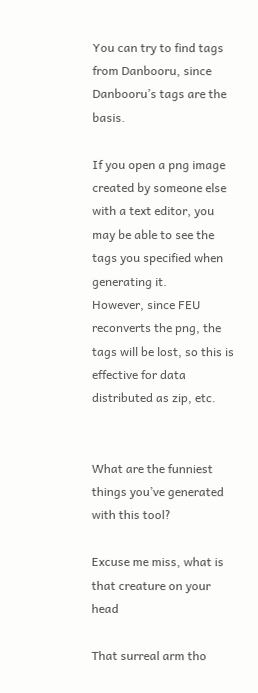You can try to find tags from Danbooru, since Danbooru’s tags are the basis.

If you open a png image created by someone else with a text editor, you may be able to see the tags you specified when generating it.
However, since FEU reconverts the png, the tags will be lost, so this is effective for data distributed as zip, etc.


What are the funniest things you’ve generated with this tool?

Excuse me miss, what is that creature on your head

That surreal arm tho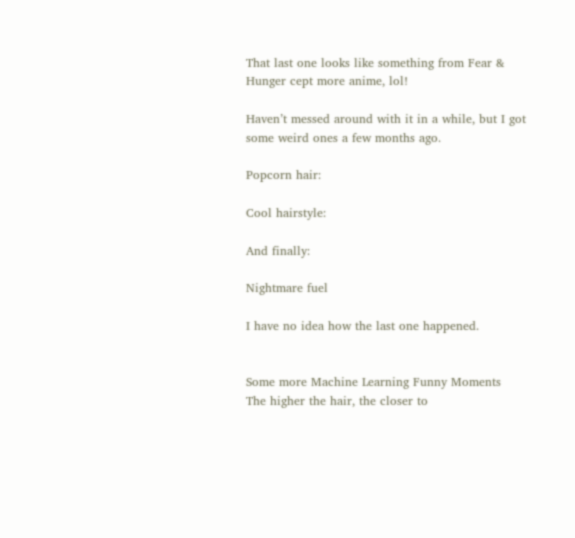That last one looks like something from Fear & Hunger cept more anime, lol!

Haven’t messed around with it in a while, but I got some weird ones a few months ago.

Popcorn hair:

Cool hairstyle:

And finally:

Nightmare fuel

I have no idea how the last one happened.


Some more Machine Learning Funny Moments
The higher the hair, the closer to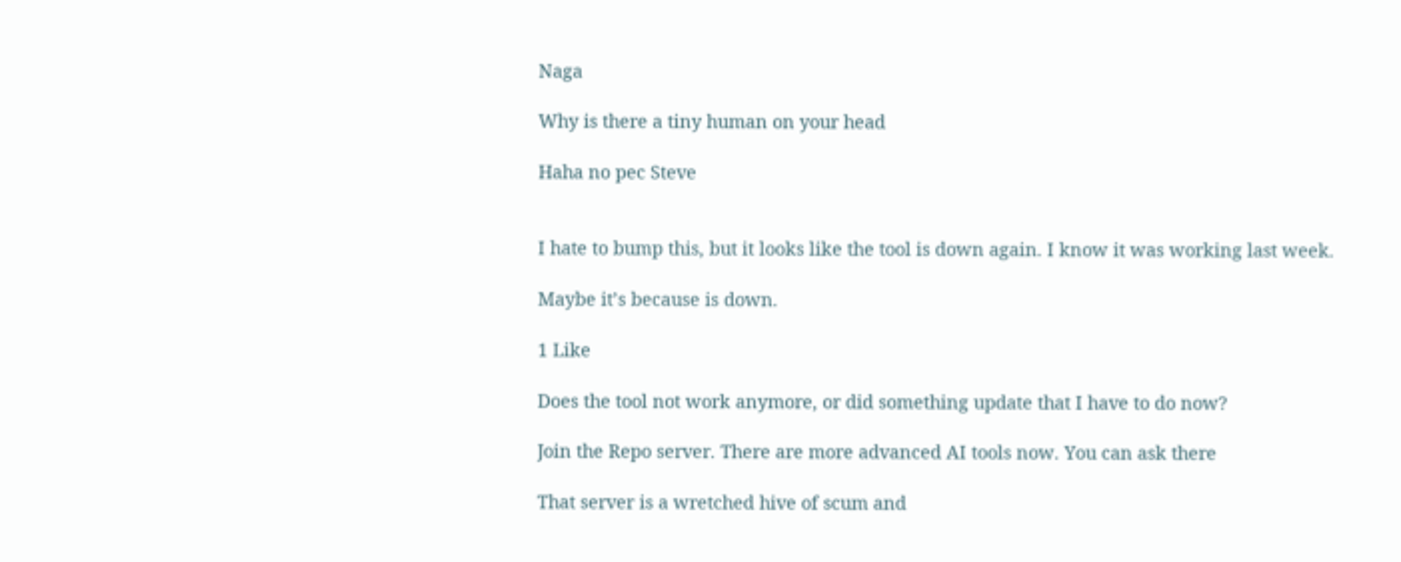Naga

Why is there a tiny human on your head

Haha no pec Steve


I hate to bump this, but it looks like the tool is down again. I know it was working last week.

Maybe it’s because is down.

1 Like

Does the tool not work anymore, or did something update that I have to do now?

Join the Repo server. There are more advanced AI tools now. You can ask there

That server is a wretched hive of scum and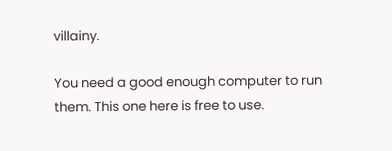villainy.

You need a good enough computer to run them. This one here is free to use.